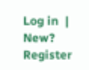Log in  | New? Register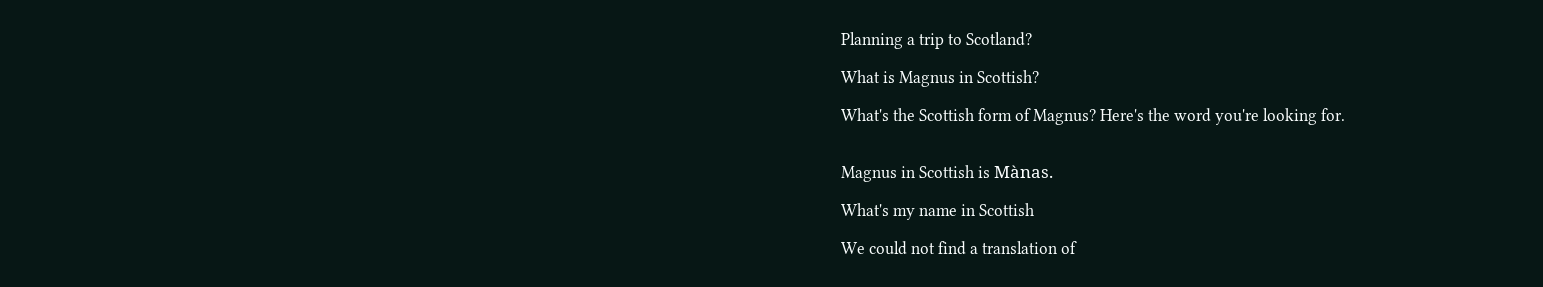Planning a trip to Scotland?

What is Magnus in Scottish?

What's the Scottish form of Magnus? Here's the word you're looking for.


Magnus in Scottish is Mànas.

What's my name in Scottish

We could not find a translation of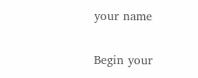your name

Begin your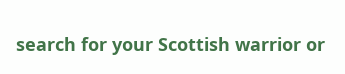search for your Scottish warrior or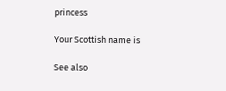princess

Your Scottish name is

See also